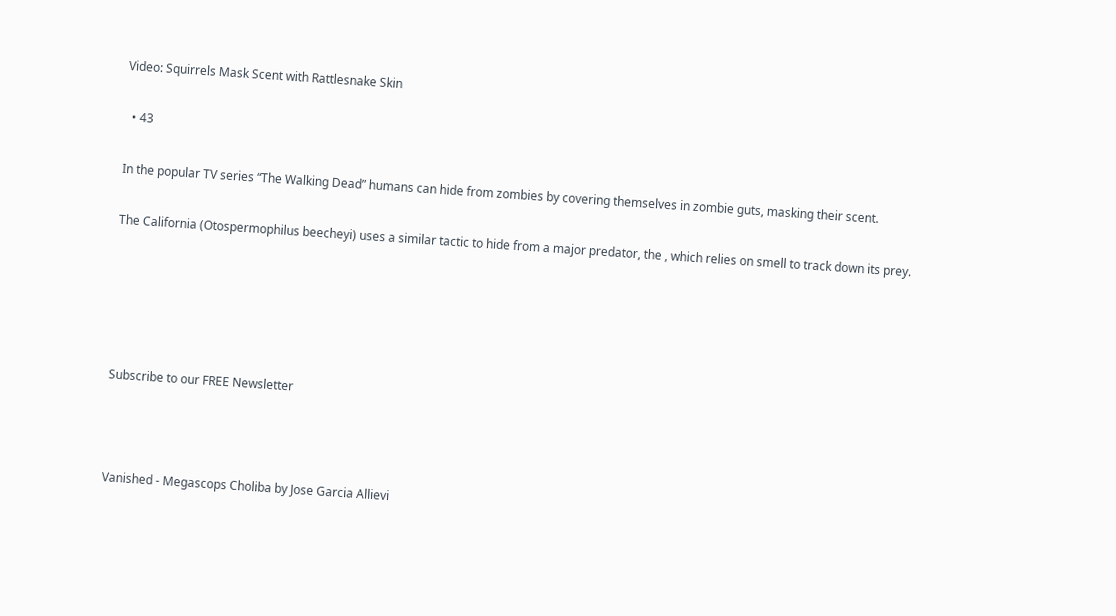Video: Squirrels Mask Scent with Rattlesnake Skin

  • 43

In the popular TV series “The Walking Dead” humans can hide from zombies by covering themselves in zombie guts, masking their scent.

The California (Otospermophilus beecheyi) uses a similar tactic to hide from a major predator, the , which relies on smell to track down its prey.





Subscribe to our FREE Newsletter



Vanished - Megascops Choliba by Jose Garcia Allievi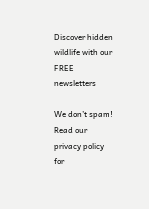Discover hidden wildlife with our FREE newsletters

We don’t spam! Read our privacy policy for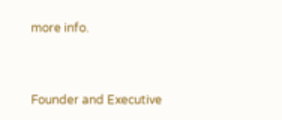more info.


Founder and Executive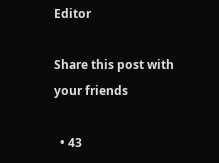Editor

Share this post with your friends

  • 43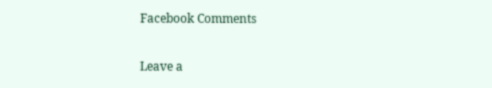Facebook Comments

Leave a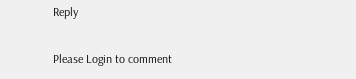Reply

Please Login to comment